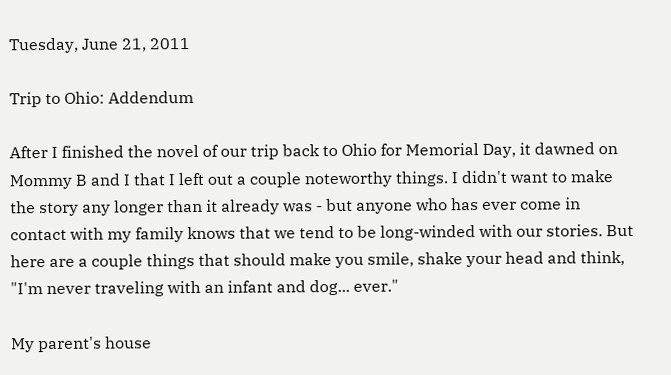Tuesday, June 21, 2011

Trip to Ohio: Addendum

After I finished the novel of our trip back to Ohio for Memorial Day, it dawned on Mommy B and I that I left out a couple noteworthy things. I didn't want to make the story any longer than it already was - but anyone who has ever come in contact with my family knows that we tend to be long-winded with our stories. But here are a couple things that should make you smile, shake your head and think, "I'm never traveling with an infant and dog... ever."

My parent's house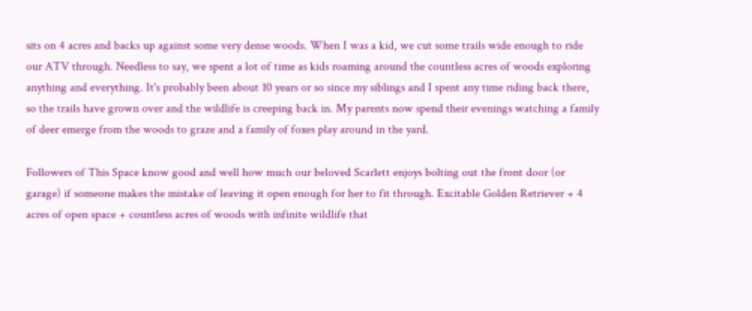sits on 4 acres and backs up against some very dense woods. When I was a kid, we cut some trails wide enough to ride our ATV through. Needless to say, we spent a lot of time as kids roaming around the countless acres of woods exploring anything and everything. It's probably been about 10 years or so since my siblings and I spent any time riding back there, so the trails have grown over and the wildlife is creeping back in. My parents now spend their evenings watching a family of deer emerge from the woods to graze and a family of foxes play around in the yard.

Followers of This Space know good and well how much our beloved Scarlett enjoys bolting out the front door (or garage) if someone makes the mistake of leaving it open enough for her to fit through. Excitable Golden Retriever + 4 acres of open space + countless acres of woods with infinite wildlife that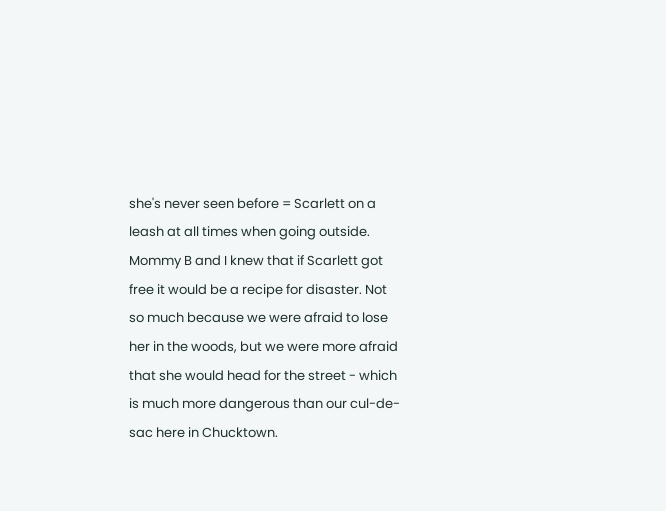she's never seen before = Scarlett on a leash at all times when going outside. Mommy B and I knew that if Scarlett got free it would be a recipe for disaster. Not so much because we were afraid to lose her in the woods, but we were more afraid that she would head for the street - which is much more dangerous than our cul-de-sac here in Chucktown.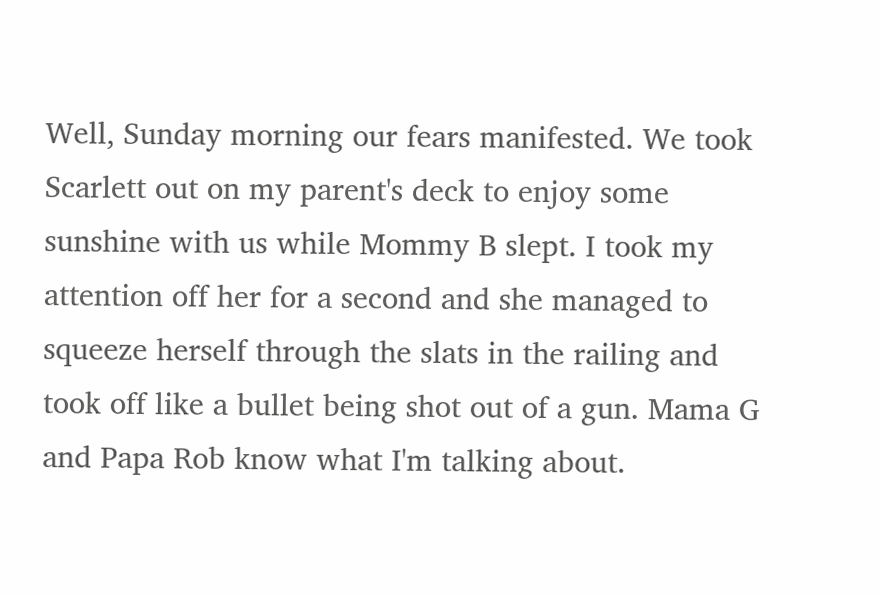Well, Sunday morning our fears manifested. We took Scarlett out on my parent's deck to enjoy some sunshine with us while Mommy B slept. I took my attention off her for a second and she managed to squeeze herself through the slats in the railing and took off like a bullet being shot out of a gun. Mama G and Papa Rob know what I'm talking about.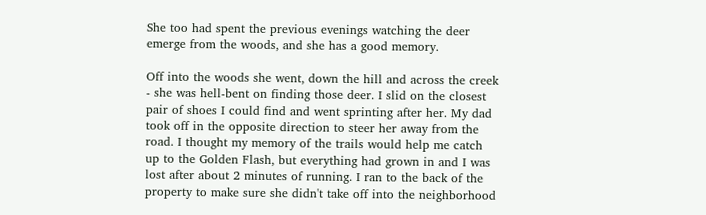She too had spent the previous evenings watching the deer emerge from the woods, and she has a good memory.

Off into the woods she went, down the hill and across the creek - she was hell-bent on finding those deer. I slid on the closest pair of shoes I could find and went sprinting after her. My dad took off in the opposite direction to steer her away from the road. I thought my memory of the trails would help me catch up to the Golden Flash, but everything had grown in and I was lost after about 2 minutes of running. I ran to the back of the property to make sure she didn't take off into the neighborhood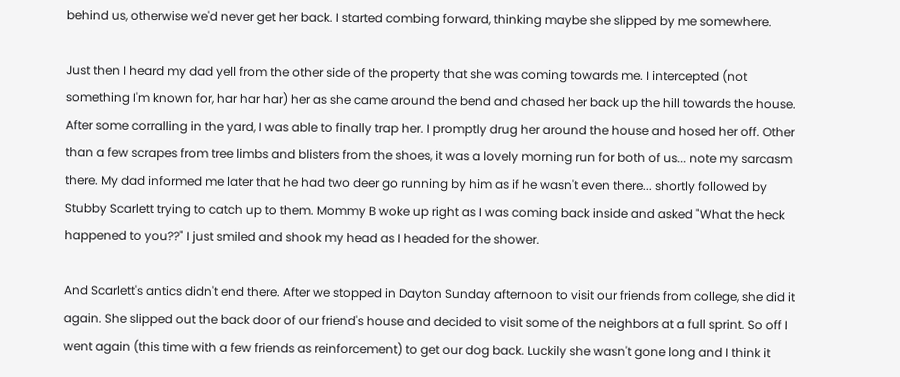behind us, otherwise we'd never get her back. I started combing forward, thinking maybe she slipped by me somewhere.

Just then I heard my dad yell from the other side of the property that she was coming towards me. I intercepted (not something I'm known for, har har har) her as she came around the bend and chased her back up the hill towards the house. After some corralling in the yard, I was able to finally trap her. I promptly drug her around the house and hosed her off. Other than a few scrapes from tree limbs and blisters from the shoes, it was a lovely morning run for both of us... note my sarcasm there. My dad informed me later that he had two deer go running by him as if he wasn't even there... shortly followed by Stubby Scarlett trying to catch up to them. Mommy B woke up right as I was coming back inside and asked "What the heck happened to you??" I just smiled and shook my head as I headed for the shower.

And Scarlett's antics didn't end there. After we stopped in Dayton Sunday afternoon to visit our friends from college, she did it again. She slipped out the back door of our friend's house and decided to visit some of the neighbors at a full sprint. So off I went again (this time with a few friends as reinforcement) to get our dog back. Luckily she wasn't gone long and I think it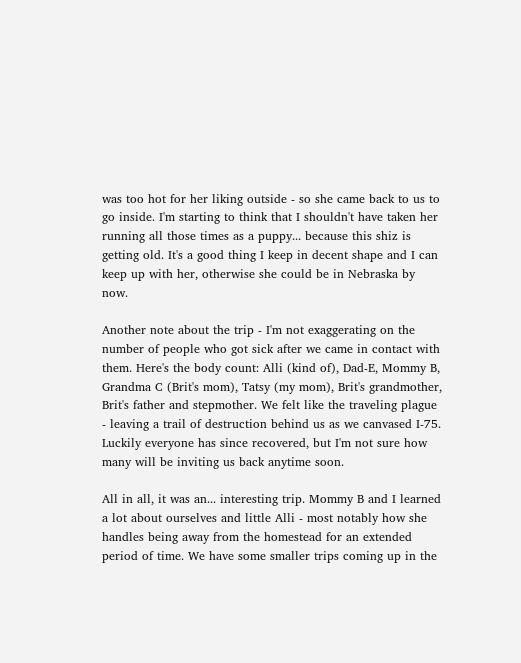was too hot for her liking outside - so she came back to us to go inside. I'm starting to think that I shouldn't have taken her running all those times as a puppy... because this shiz is getting old. It's a good thing I keep in decent shape and I can keep up with her, otherwise she could be in Nebraska by now.

Another note about the trip - I'm not exaggerating on the number of people who got sick after we came in contact with them. Here's the body count: Alli (kind of), Dad-E, Mommy B, Grandma C (Brit's mom), Tatsy (my mom), Brit's grandmother, Brit's father and stepmother. We felt like the traveling plague - leaving a trail of destruction behind us as we canvased I-75. Luckily everyone has since recovered, but I'm not sure how many will be inviting us back anytime soon.

All in all, it was an... interesting trip. Mommy B and I learned a lot about ourselves and little Alli - most notably how she handles being away from the homestead for an extended period of time. We have some smaller trips coming up in the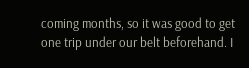coming months, so it was good to get one trip under our belt beforehand. I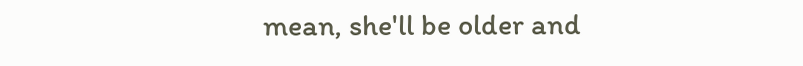mean, she'll be older and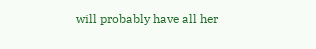will probably have all her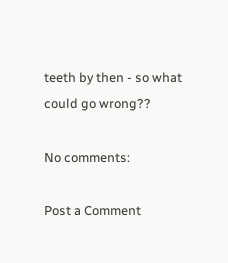teeth by then - so what could go wrong??

No comments:

Post a Comment